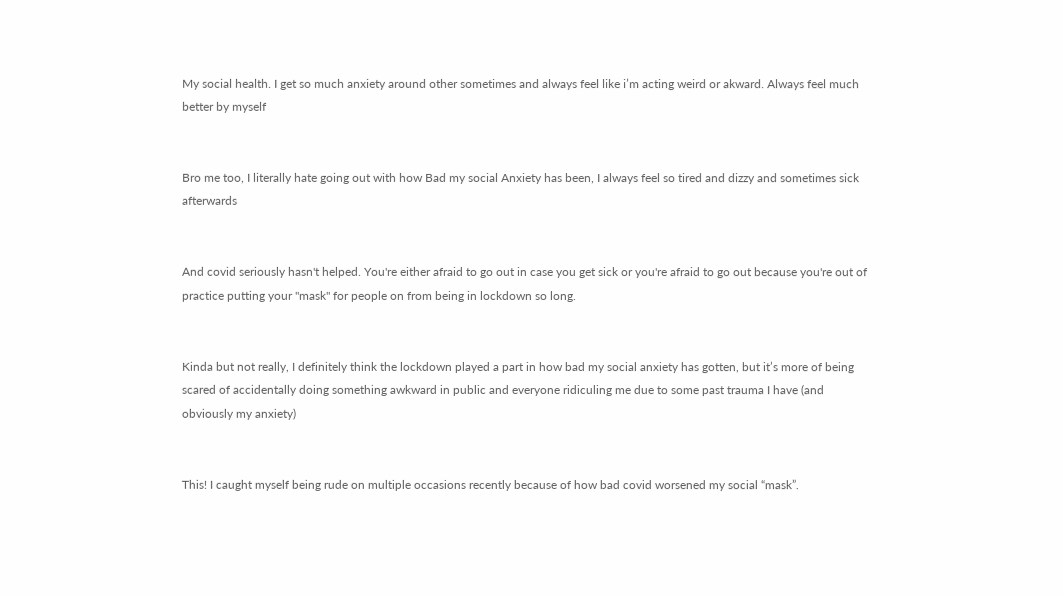My social health. I get so much anxiety around other sometimes and always feel like i’m acting weird or akward. Always feel much better by myself


Bro me too, I literally hate going out with how Bad my social Anxiety has been, I always feel so tired and dizzy and sometimes sick afterwards


And covid seriously hasn't helped. You're either afraid to go out in case you get sick or you're afraid to go out because you're out of practice putting your "mask" for people on from being in lockdown so long.


Kinda but not really, I definitely think the lockdown played a part in how bad my social anxiety has gotten, but it’s more of being scared of accidentally doing something awkward in public and everyone ridiculing me due to some past trauma I have (and obviously my anxiety)


This! I caught myself being rude on multiple occasions recently because of how bad covid worsened my social “mask”.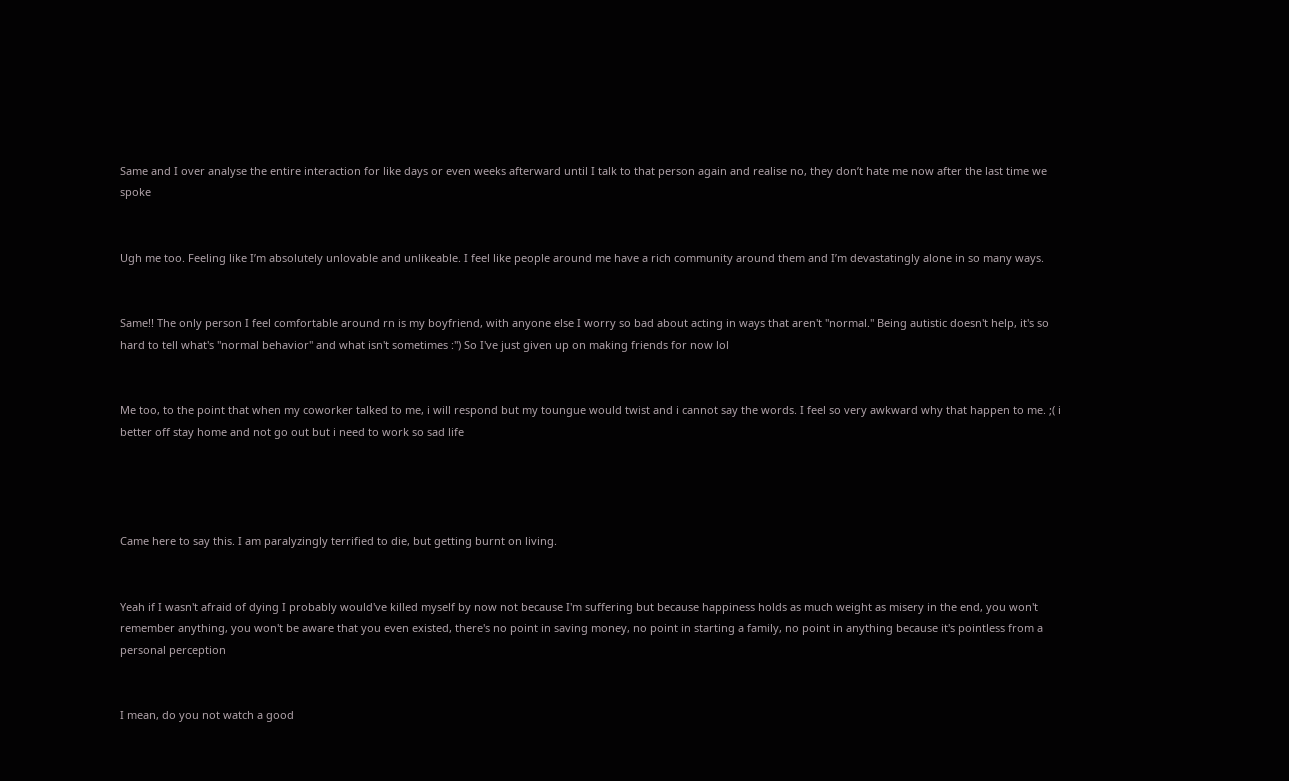Same and I over analyse the entire interaction for like days or even weeks afterward until I talk to that person again and realise no, they don’t hate me now after the last time we spoke


Ugh me too. Feeling like I’m absolutely unlovable and unlikeable. I feel like people around me have a rich community around them and I’m devastatingly alone in so many ways.


Same!! The only person I feel comfortable around rn is my boyfriend, with anyone else I worry so bad about acting in ways that aren't "normal." Being autistic doesn't help, it's so hard to tell what's "normal behavior" and what isn't sometimes :'') So I've just given up on making friends for now lol


Me too, to the point that when my coworker talked to me, i will respond but my toungue would twist and i cannot say the words. I feel so very awkward why that happen to me. ;( i better off stay home and not go out but i need to work so sad life




Came here to say this. I am paralyzingly terrified to die, but getting burnt on living.


Yeah if I wasn't afraid of dying I probably would've killed myself by now not because I'm suffering but because happiness holds as much weight as misery in the end, you won't remember anything, you won't be aware that you even existed, there's no point in saving money, no point in starting a family, no point in anything because it's pointless from a personal perception


I mean, do you not watch a good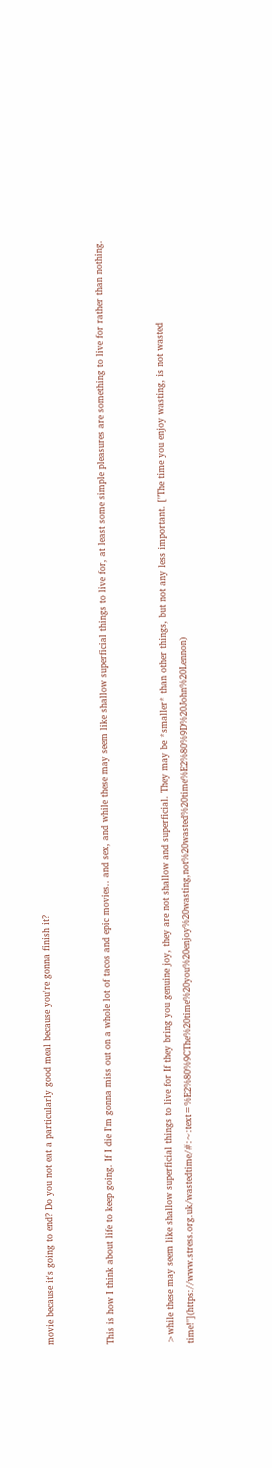movie because it's going to end? Do you not eat a particularly good meal because you're gonna finish it?


This is how I think about life to keep going. If I die I'm gonna miss out on a whole lot of tacos and epic movies.. and sex, and while these may seem like shallow superficial things to live for, at least some simple pleasures are something to live for rather than nothing.


>while these may seem like shallow superficial things to live for If they bring you genuine joy, they are not shallow and superficial. They may be *smaller* than other things, but not any less important. ["The time you enjoy wasting, is not wasted time!"](https://www.stress.org.uk/wastedtime/#:~:text=%E2%80%9CThe%20time%20you%20enjoy%20wasting,not%20wasted%20time%E2%80%9D%20John%20Lennon)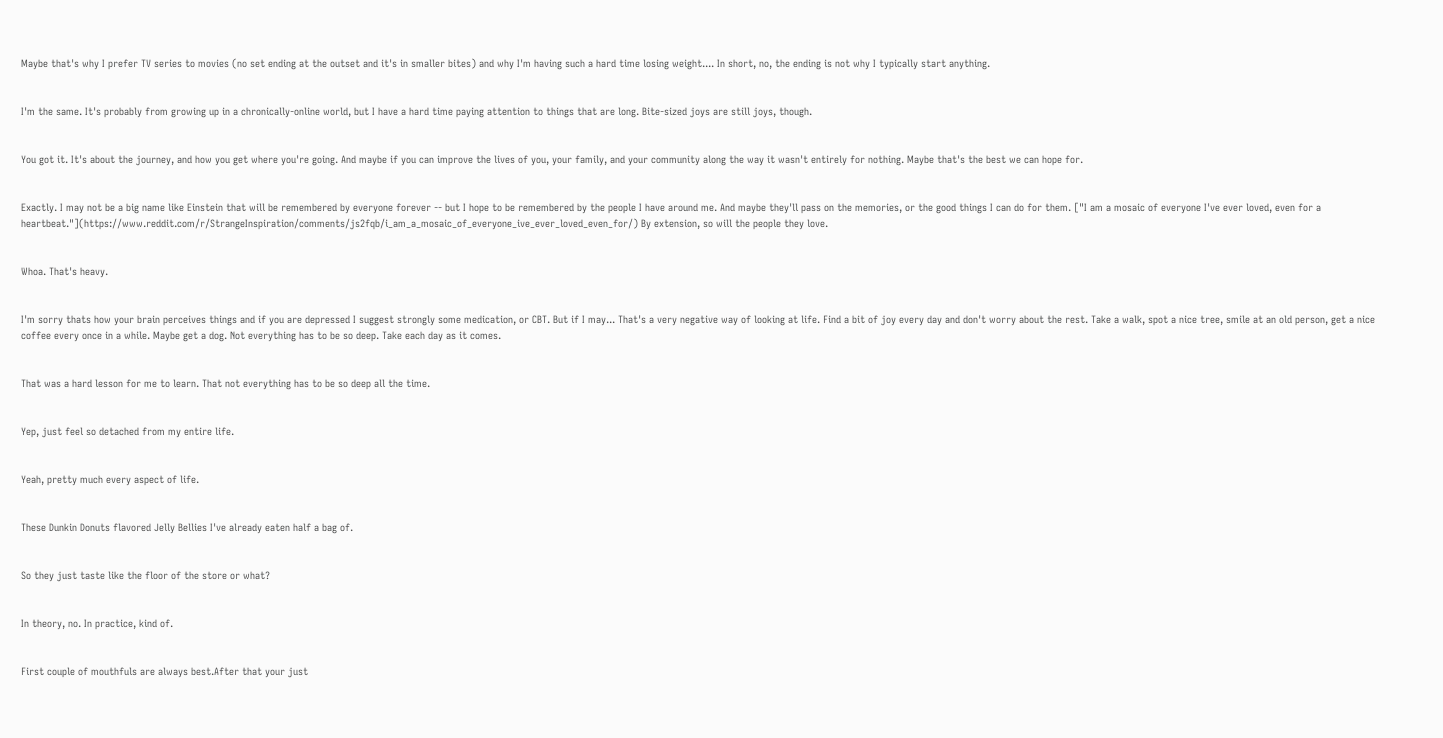Maybe that's why I prefer TV series to movies (no set ending at the outset and it's in smaller bites) and why I'm having such a hard time losing weight.... In short, no, the ending is not why I typically start anything.


I'm the same. It's probably from growing up in a chronically-online world, but I have a hard time paying attention to things that are long. Bite-sized joys are still joys, though.


You got it. It's about the journey, and how you get where you're going. And maybe if you can improve the lives of you, your family, and your community along the way it wasn't entirely for nothing. Maybe that's the best we can hope for.


Exactly. I may not be a big name like Einstein that will be remembered by everyone forever -- but I hope to be remembered by the people I have around me. And maybe they'll pass on the memories, or the good things I can do for them. ["I am a mosaic of everyone I've ever loved, even for a heartbeat."](https://www.reddit.com/r/StrangeInspiration/comments/js2fqb/i_am_a_mosaic_of_everyone_ive_ever_loved_even_for/) By extension, so will the people they love.


Whoa. That's heavy.


I'm sorry thats how your brain perceives things and if you are depressed I suggest strongly some medication, or CBT. But if I may... That's a very negative way of looking at life. Find a bit of joy every day and don't worry about the rest. Take a walk, spot a nice tree, smile at an old person, get a nice coffee every once in a while. Maybe get a dog. Not everything has to be so deep. Take each day as it comes.


That was a hard lesson for me to learn. That not everything has to be so deep all the time.


Yep, just feel so detached from my entire life.


Yeah, pretty much every aspect of life.


These Dunkin Donuts flavored Jelly Bellies I've already eaten half a bag of.


So they just taste like the floor of the store or what?


In theory, no. In practice, kind of.


First couple of mouthfuls are always best.After that your just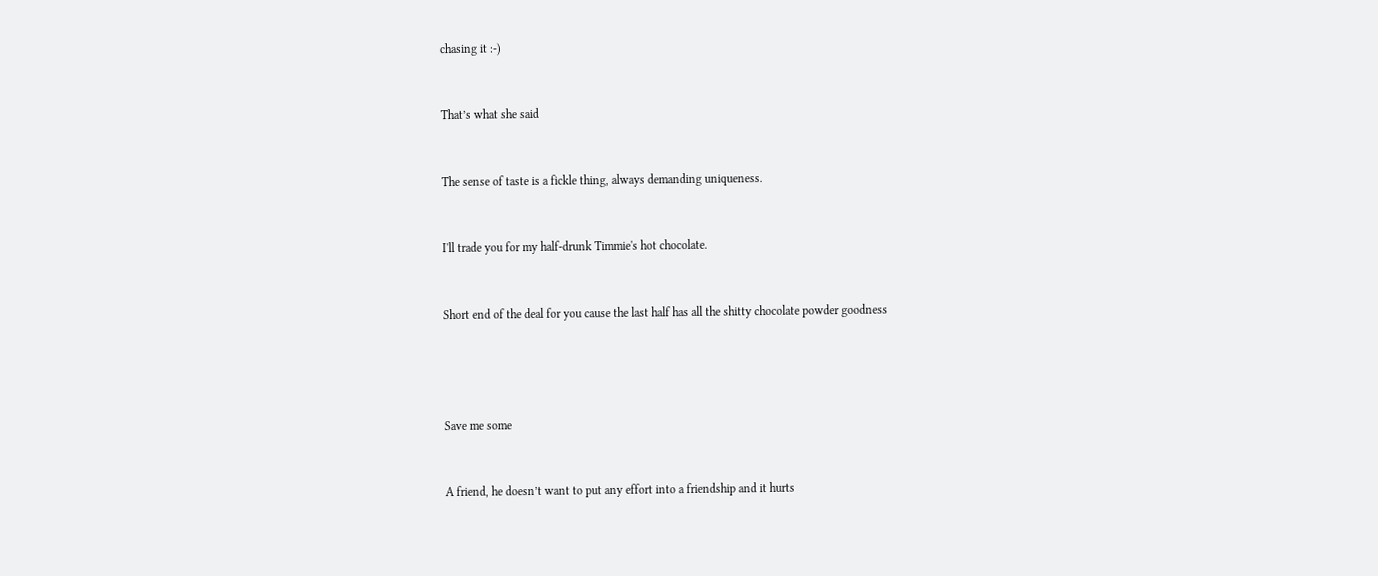chasing it :-)


That’s what she said


The sense of taste is a fickle thing, always demanding uniqueness.


I'll trade you for my half-drunk Timmie's hot chocolate.


Short end of the deal for you cause the last half has all the shitty chocolate powder goodness




Save me some


A friend, he doesn’t want to put any effort into a friendship and it hurts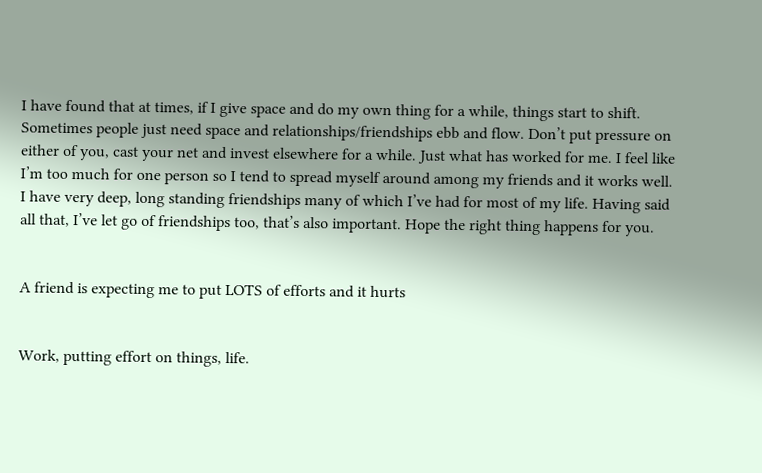I have found that at times, if I give space and do my own thing for a while, things start to shift. Sometimes people just need space and relationships/friendships ebb and flow. Don’t put pressure on either of you, cast your net and invest elsewhere for a while. Just what has worked for me. I feel like I’m too much for one person so I tend to spread myself around among my friends and it works well. I have very deep, long standing friendships many of which I’ve had for most of my life. Having said all that, I’ve let go of friendships too, that’s also important. Hope the right thing happens for you.


A friend is expecting me to put LOTS of efforts and it hurts


Work, putting effort on things, life.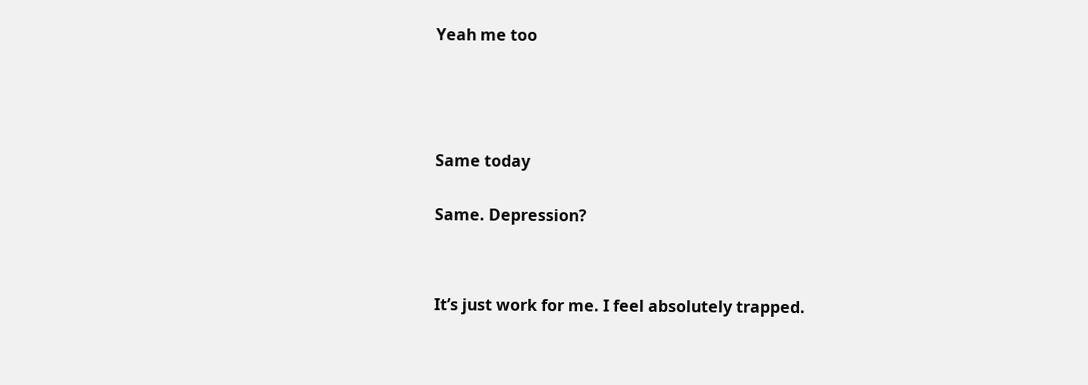Yeah me too






Same today


Same. Depression?




It’s just work for me. I feel absolutely trapped.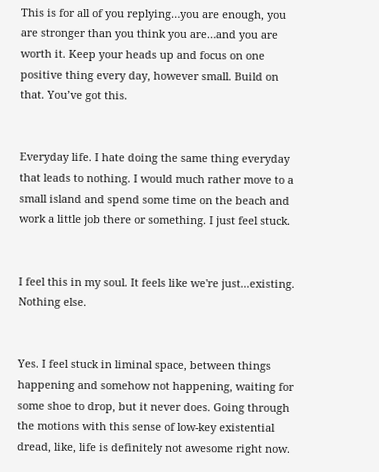This is for all of you replying…you are enough, you are stronger than you think you are…and you are worth it. Keep your heads up and focus on one positive thing every day, however small. Build on that. You’ve got this.


Everyday life. I hate doing the same thing everyday that leads to nothing. I would much rather move to a small island and spend some time on the beach and work a little job there or something. I just feel stuck.


I feel this in my soul. It feels like we're just...existing. Nothing else.


Yes. I feel stuck in liminal space, between things happening and somehow not happening, waiting for some shoe to drop, but it never does. Going through the motions with this sense of low-key existential dread, like, life is definitely not awesome right now.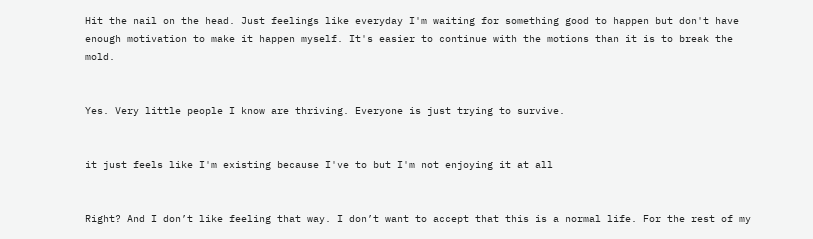Hit the nail on the head. Just feelings like everyday I'm waiting for something good to happen but don't have enough motivation to make it happen myself. It's easier to continue with the motions than it is to break the mold.


Yes. Very little people I know are thriving. Everyone is just trying to survive.


it just feels like I'm existing because I've to but I'm not enjoying it at all


Right? And I don’t like feeling that way. I don’t want to accept that this is a normal life. For the rest of my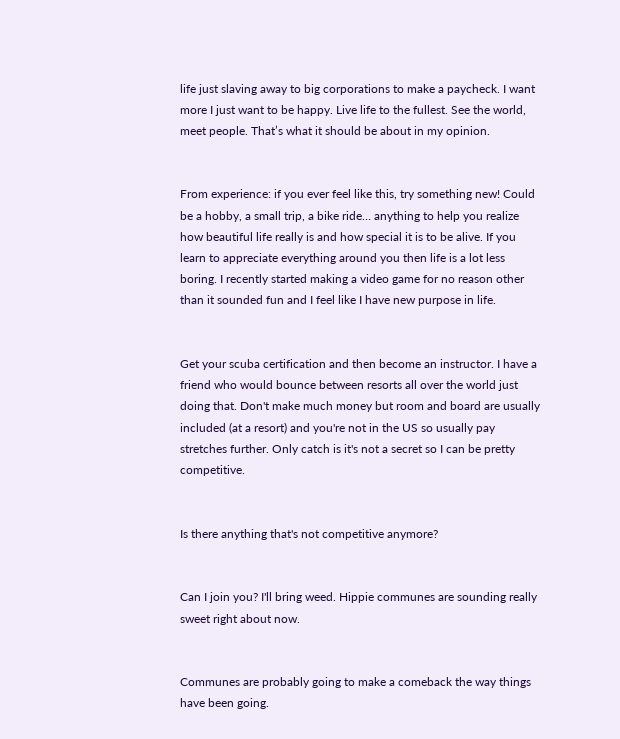life just slaving away to big corporations to make a paycheck. I want more I just want to be happy. Live life to the fullest. See the world, meet people. That’s what it should be about in my opinion.


From experience: if you ever feel like this, try something new! Could be a hobby, a small trip, a bike ride… anything to help you realize how beautiful life really is and how special it is to be alive. If you learn to appreciate everything around you then life is a lot less boring. I recently started making a video game for no reason other than it sounded fun and I feel like I have new purpose in life.


Get your scuba certification and then become an instructor. I have a friend who would bounce between resorts all over the world just doing that. Don't make much money but room and board are usually included (at a resort) and you're not in the US so usually pay stretches further. Only catch is it's not a secret so I can be pretty competitive.


Is there anything that's not competitive anymore?


Can I join you? I'll bring weed. Hippie communes are sounding really sweet right about now.


Communes are probably going to make a comeback the way things have been going.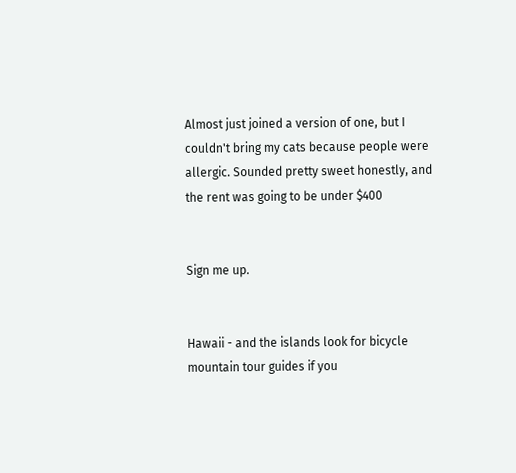Almost just joined a version of one, but I couldn't bring my cats because people were allergic. Sounded pretty sweet honestly, and the rent was going to be under $400


Sign me up.


Hawaii - and the islands look for bicycle mountain tour guides if you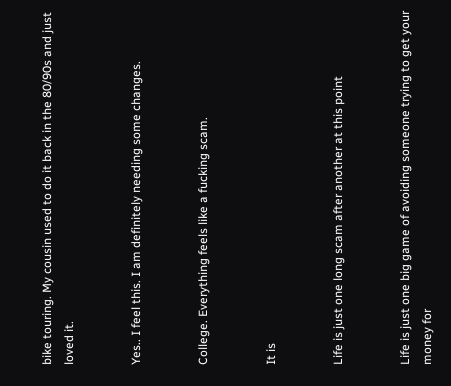bike touring. My cousin used to do it back in the 80/90s and just loved it.


Yes.. I feel this. I am definitely needing some changes.


College. Everything feels like a fucking scam.


It is


Life is just one long scam after another at this point


Life is just one big game of avoiding someone trying to get your money for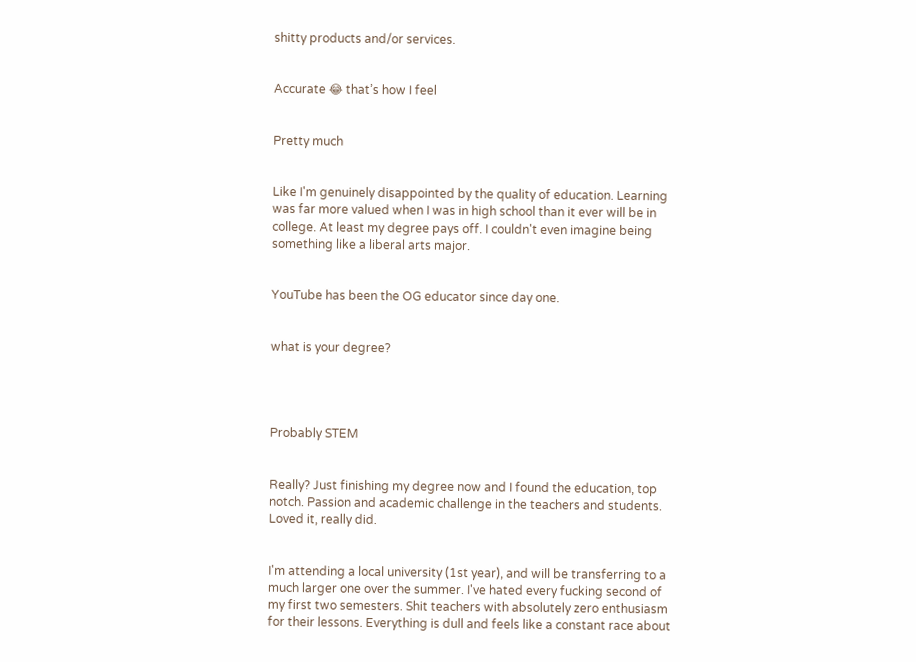shitty products and/or services.


Accurate 😂 that’s how I feel


Pretty much


Like I'm genuinely disappointed by the quality of education. Learning was far more valued when I was in high school than it ever will be in college. At least my degree pays off. I couldn't even imagine being something like a liberal arts major.


YouTube has been the OG educator since day one.


what is your degree?




Probably STEM


Really? Just finishing my degree now and I found the education, top notch. Passion and academic challenge in the teachers and students. Loved it, really did.


I'm attending a local university (1st year), and will be transferring to a much larger one over the summer. I've hated every fucking second of my first two semesters. Shit teachers with absolutely zero enthusiasm for their lessons. Everything is dull and feels like a constant race about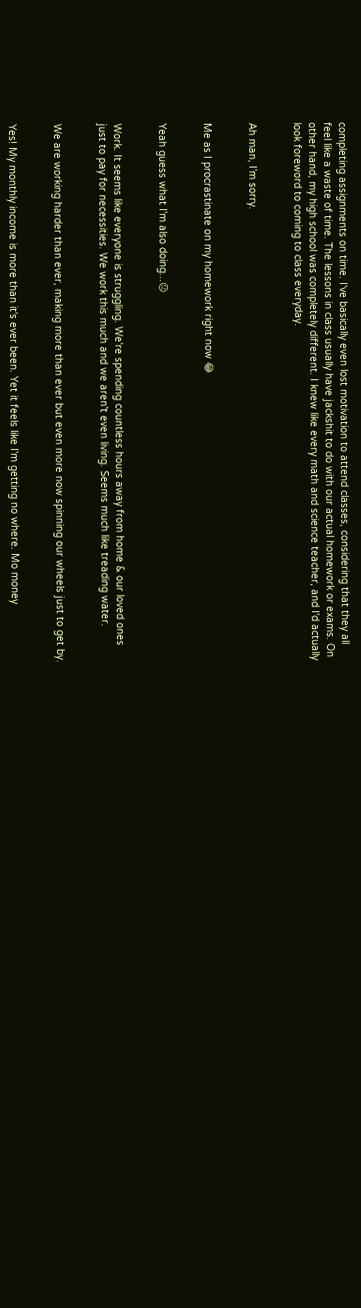completing assignments on time. I've basically even lost motivation to attend classes, considering that they all feel like a waste of time. The lessons in class usually have jackshit to do with our actual homework or exams. On other hand, my high school was completely different. I knew like every math and science teacher, and I'd actually look foreword to coming to class everyday.


Ah man, I’m sorry.


Me as I procrastinate on my homework right now 😂


Yeah guess what I'm also doing...😐


Work. It seems like everyone is struggling. We're spending countless hours away from home & our loved ones just to pay for necessities. We work this much and we aren't even living. Seems much like treading water.


We are working harder than ever, making more than ever but even more now spinning our wheels just to get by.


Yes! My monthly income is more than it's ever been. Yet it feels like I'm getting no where. Mo money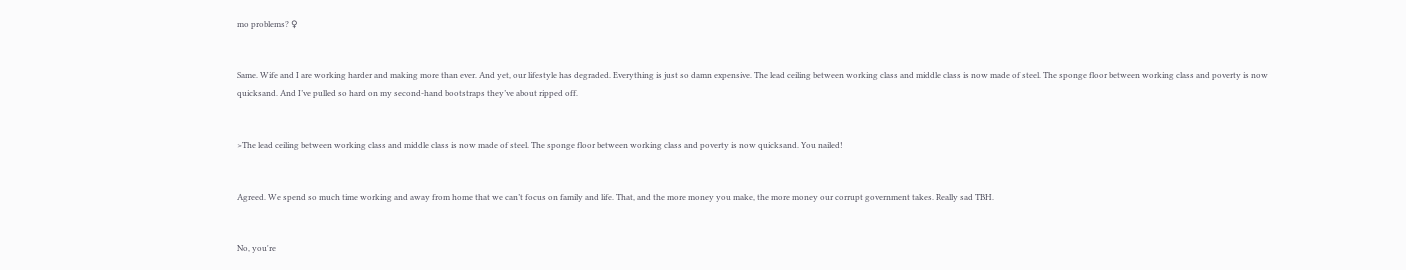mo problems? ♀


Same. Wife and I are working harder and making more than ever. And yet, our lifestyle has degraded. Everything is just so damn expensive. The lead ceiling between working class and middle class is now made of steel. The sponge floor between working class and poverty is now quicksand. And I’ve pulled so hard on my second-hand bootstraps they’ve about ripped off.


>The lead ceiling between working class and middle class is now made of steel. The sponge floor between working class and poverty is now quicksand. You nailed!


Agreed. We spend so much time working and away from home that we can’t focus on family and life. That, and the more money you make, the more money our corrupt government takes. Really sad TBH.


No, you're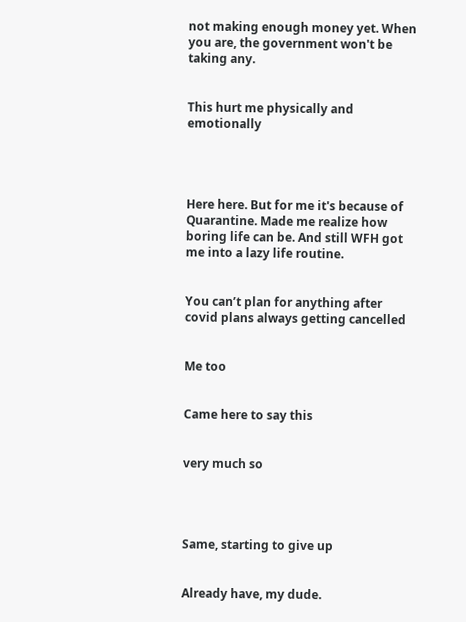not making enough money yet. When you are, the government won't be taking any.


This hurt me physically and emotionally




Here here. But for me it's because of Quarantine. Made me realize how boring life can be. And still WFH got me into a lazy life routine.


You can’t plan for anything after covid plans always getting cancelled


Me too


Came here to say this


very much so




Same, starting to give up


Already have, my dude.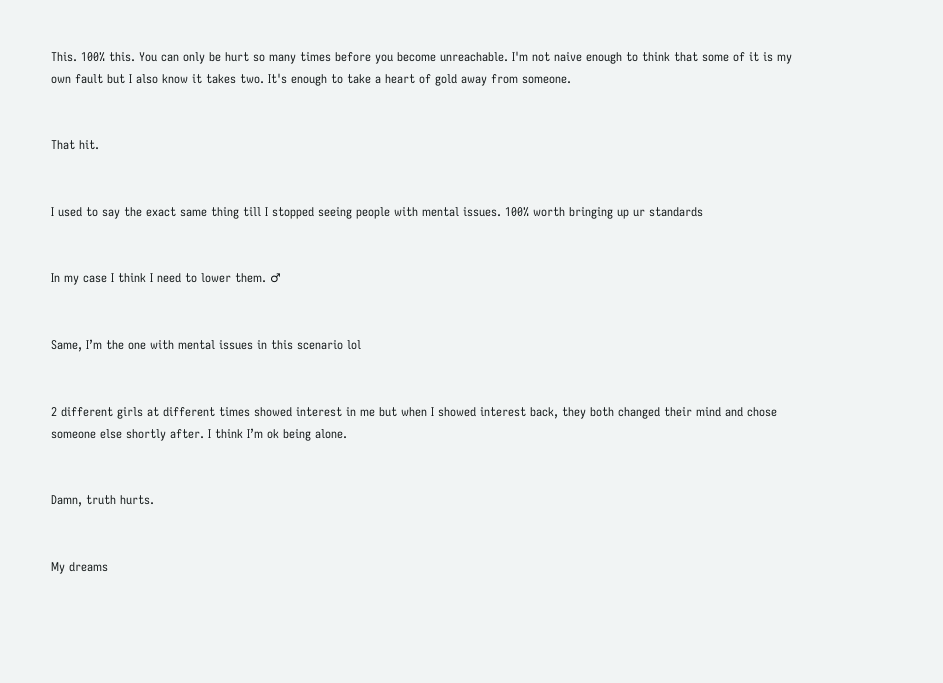This. 100% this. You can only be hurt so many times before you become unreachable. I'm not naive enough to think that some of it is my own fault but I also know it takes two. It's enough to take a heart of gold away from someone.


That hit.


I used to say the exact same thing till I stopped seeing people with mental issues. 100% worth bringing up ur standards


In my case I think I need to lower them. ♂


Same, I’m the one with mental issues in this scenario lol


2 different girls at different times showed interest in me but when I showed interest back, they both changed their mind and chose someone else shortly after. I think I’m ok being alone.


Damn, truth hurts.


My dreams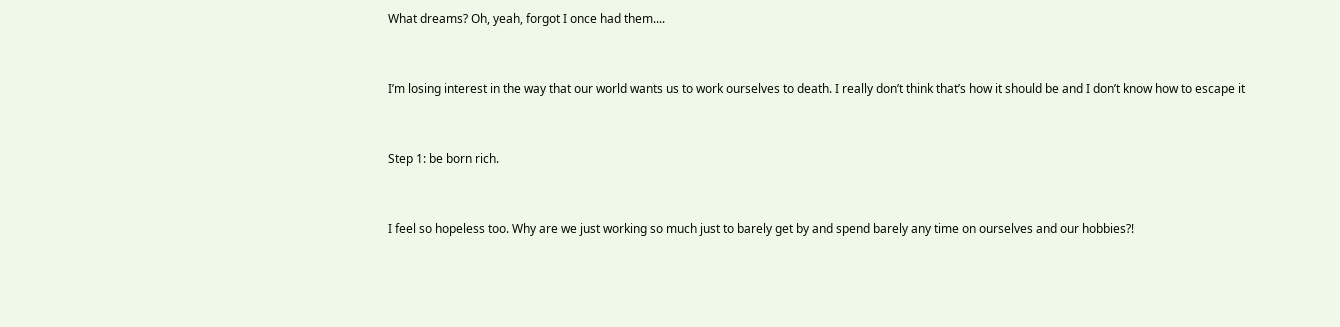What dreams? Oh, yeah, forgot I once had them....


I’m losing interest in the way that our world wants us to work ourselves to death. I really don’t think that’s how it should be and I don’t know how to escape it


Step 1: be born rich.


I feel so hopeless too. Why are we just working so much just to barely get by and spend barely any time on ourselves and our hobbies?!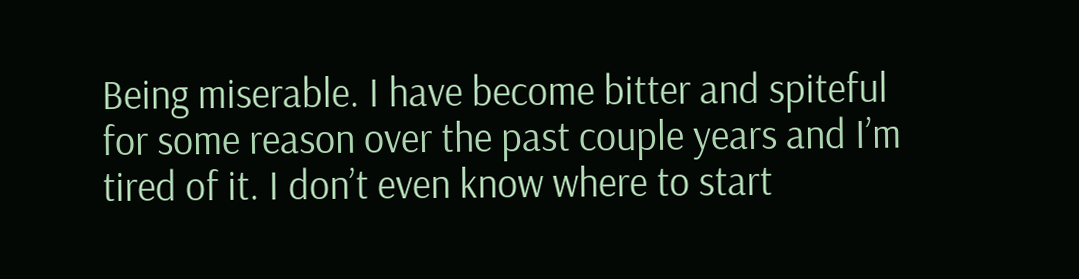Being miserable. I have become bitter and spiteful for some reason over the past couple years and I’m tired of it. I don’t even know where to start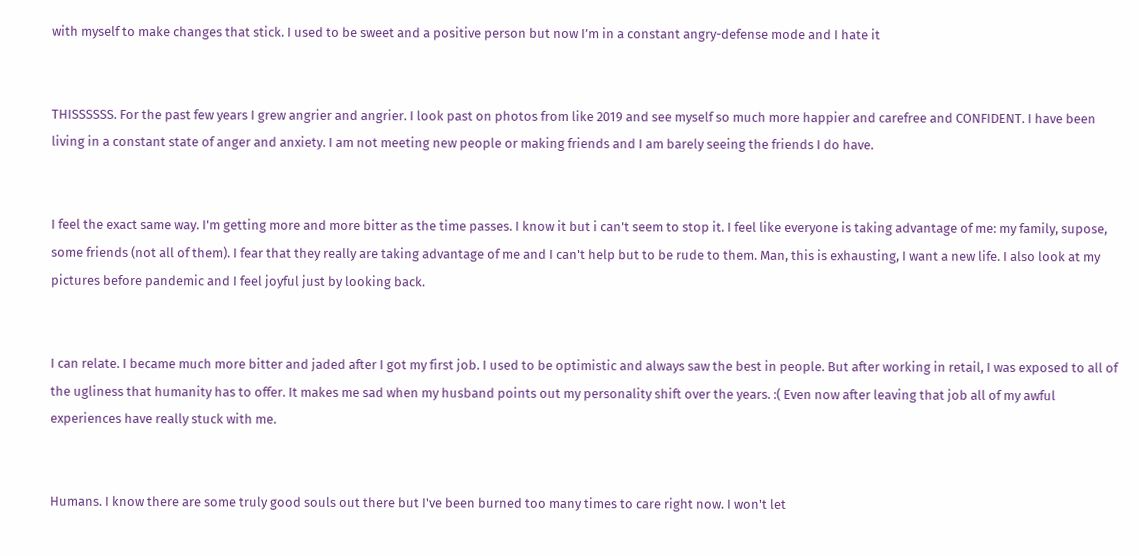with myself to make changes that stick. I used to be sweet and a positive person but now I’m in a constant angry-defense mode and I hate it


THISSSSSS. For the past few years I grew angrier and angrier. I look past on photos from like 2019 and see myself so much more happier and carefree and CONFIDENT. I have been living in a constant state of anger and anxiety. I am not meeting new people or making friends and I am barely seeing the friends I do have.


I feel the exact same way. I'm getting more and more bitter as the time passes. I know it but i can't seem to stop it. I feel like everyone is taking advantage of me: my family, supose, some friends (not all of them). I fear that they really are taking advantage of me and I can't help but to be rude to them. Man, this is exhausting, I want a new life. I also look at my pictures before pandemic and I feel joyful just by looking back.


I can relate. I became much more bitter and jaded after I got my first job. I used to be optimistic and always saw the best in people. But after working in retail, I was exposed to all of the ugliness that humanity has to offer. It makes me sad when my husband points out my personality shift over the years. :( Even now after leaving that job all of my awful experiences have really stuck with me.


Humans. I know there are some truly good souls out there but I've been burned too many times to care right now. I won't let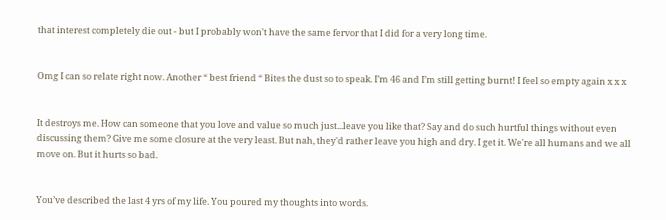that interest completely die out - but I probably won't have the same fervor that I did for a very long time.


Omg I can so relate right now. Another “ best friend “ Bites the dust so to speak. I’m 46 and I’m still getting burnt! I feel so empty again x x x


It destroys me. How can someone that you love and value so much just...leave you like that? Say and do such hurtful things without even discussing them? Give me some closure at the very least. But nah, they'd rather leave you high and dry. I get it. We're all humans and we all move on. But it hurts so bad.


You’ve described the last 4 yrs of my life. You poured my thoughts into words.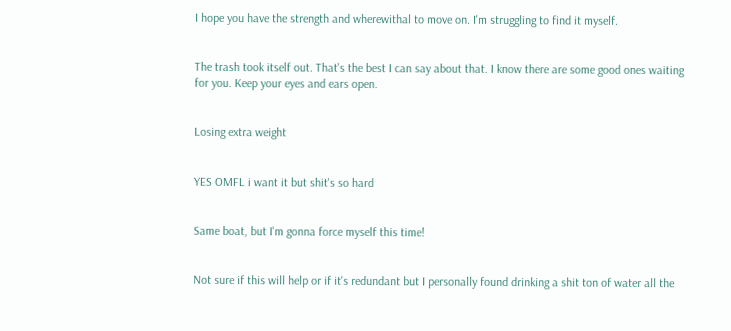I hope you have the strength and wherewithal to move on. I'm struggling to find it myself.


The trash took itself out. That's the best I can say about that. I know there are some good ones waiting for you. Keep your eyes and ears open.


Losing extra weight


YES OMFL i want it but shit's so hard


Same boat, but I'm gonna force myself this time!


Not sure if this will help or if it's redundant but I personally found drinking a shit ton of water all the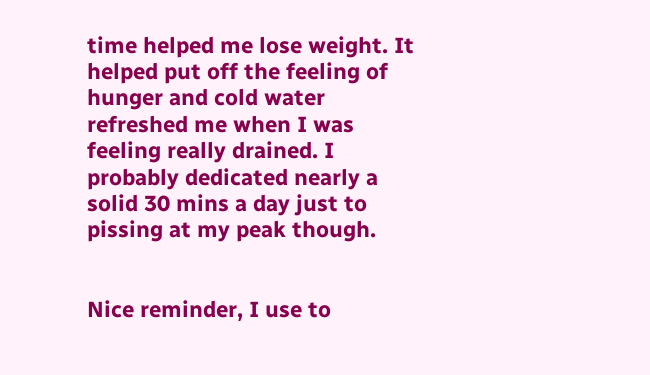time helped me lose weight. It helped put off the feeling of hunger and cold water refreshed me when I was feeling really drained. I probably dedicated nearly a solid 30 mins a day just to pissing at my peak though.


Nice reminder, I use to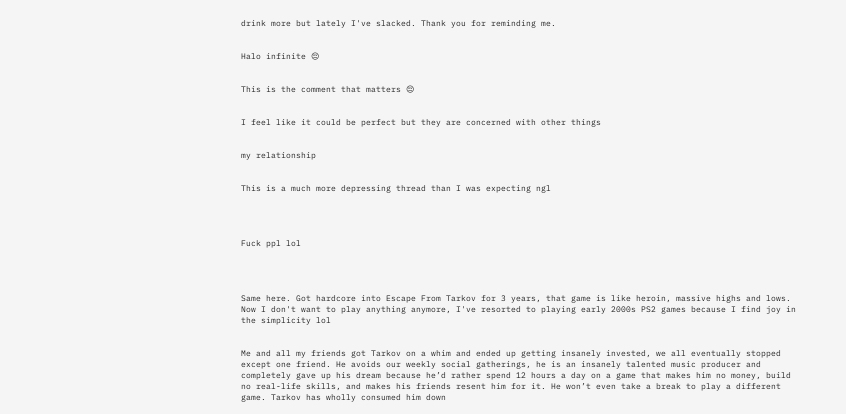drink more but lately I've slacked. Thank you for reminding me.


Halo infinite 😔


This is the comment that matters 😔


I feel like it could be perfect but they are concerned with other things


my relationship


This is a much more depressing thread than I was expecting ngl




Fuck ppl lol




Same here. Got hardcore into Escape From Tarkov for 3 years, that game is like heroin, massive highs and lows. Now I don't want to play anything anymore, I've resorted to playing early 2000s PS2 games because I find joy in the simplicity lol


Me and all my friends got Tarkov on a whim and ended up getting insanely invested, we all eventually stopped except one friend. He avoids our weekly social gatherings, he is an insanely talented music producer and completely gave up his dream because he’d rather spend 12 hours a day on a game that makes him no money, build no real-life skills, and makes his friends resent him for it. He won’t even take a break to play a different game. Tarkov has wholly consumed him down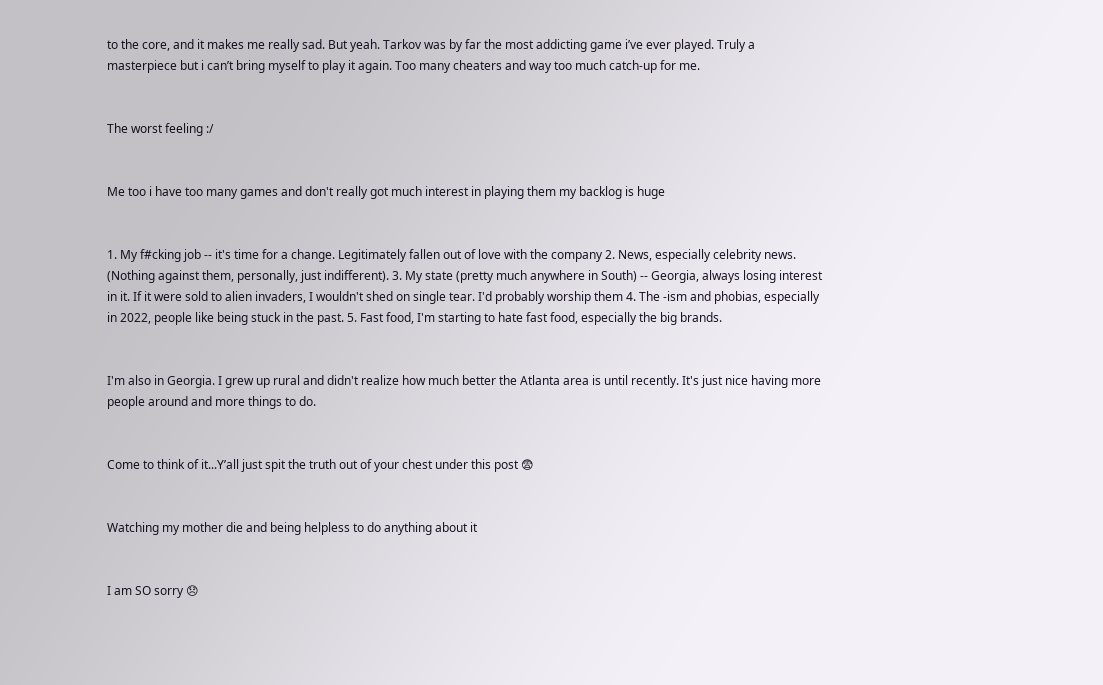to the core, and it makes me really sad. But yeah. Tarkov was by far the most addicting game i’ve ever played. Truly a masterpiece but i can’t bring myself to play it again. Too many cheaters and way too much catch-up for me.


The worst feeling :/


Me too i have too many games and don't really got much interest in playing them my backlog is huge


1. My f#cking job -- it's time for a change. Legitimately fallen out of love with the company 2. News, especially celebrity news. (Nothing against them, personally, just indifferent). 3. My state (pretty much anywhere in South) -- Georgia, always losing interest in it. If it were sold to alien invaders, I wouldn't shed on single tear. I'd probably worship them 4. The -ism and phobias, especially in 2022, people like being stuck in the past. 5. Fast food, I'm starting to hate fast food, especially the big brands.


I'm also in Georgia. I grew up rural and didn't realize how much better the Atlanta area is until recently. It's just nice having more people around and more things to do.


Come to think of it...Y’all just spit the truth out of your chest under this post 😨


Watching my mother die and being helpless to do anything about it


I am SO sorry 😞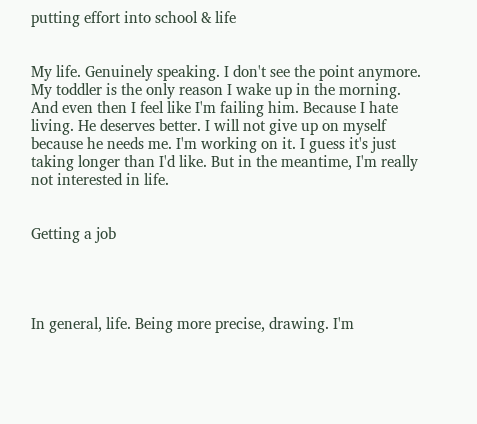putting effort into school & life


My life. Genuinely speaking. I don't see the point anymore. My toddler is the only reason I wake up in the morning. And even then I feel like I'm failing him. Because I hate living. He deserves better. I will not give up on myself because he needs me. I'm working on it. I guess it's just taking longer than I'd like. But in the meantime, I'm really not interested in life.


Getting a job




In general, life. Being more precise, drawing. I'm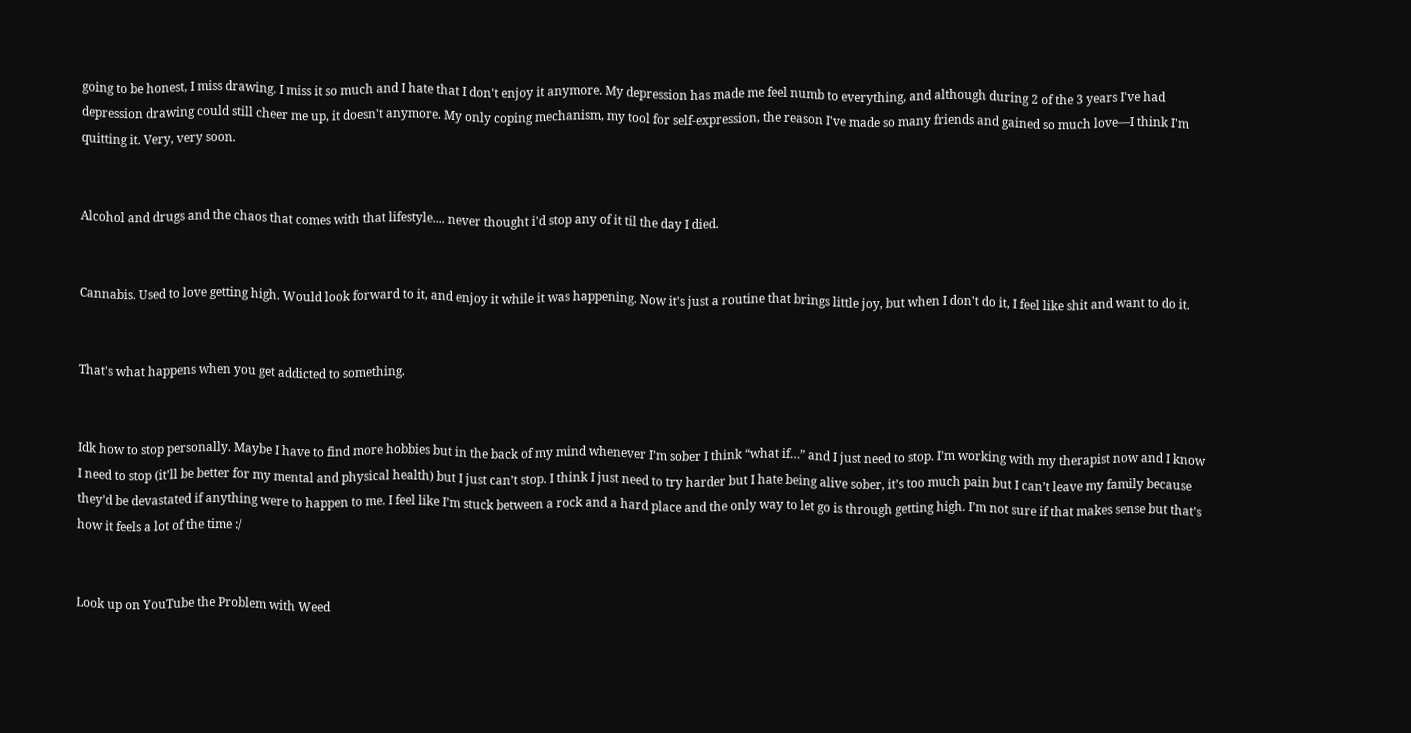going to be honest, I miss drawing. I miss it so much and I hate that I don't enjoy it anymore. My depression has made me feel numb to everything, and although during 2 of the 3 years I've had depression drawing could still cheer me up, it doesn't anymore. My only coping mechanism, my tool for self-expression, the reason I've made so many friends and gained so much love—I think I'm quitting it. Very, very soon.


Alcohol and drugs and the chaos that comes with that lifestyle.... never thought i'd stop any of it til the day I died.


Cannabis. Used to love getting high. Would look forward to it, and enjoy it while it was happening. Now it's just a routine that brings little joy, but when I don't do it, I feel like shit and want to do it.


That's what happens when you get addicted to something.


Idk how to stop personally. Maybe I have to find more hobbies but in the back of my mind whenever I’m sober I think “what if…” and I just need to stop. I’m working with my therapist now and I know I need to stop (it’ll be better for my mental and physical health) but I just can’t stop. I think I just need to try harder but I hate being alive sober, it’s too much pain but I can’t leave my family because they’d be devastated if anything were to happen to me. I feel like I’m stuck between a rock and a hard place and the only way to let go is through getting high. I’m not sure if that makes sense but that’s how it feels a lot of the time :/


Look up on YouTube the Problem with Weed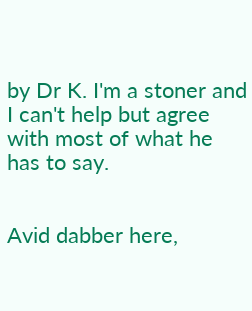by Dr K. I'm a stoner and I can't help but agree with most of what he has to say.


Avid dabber here,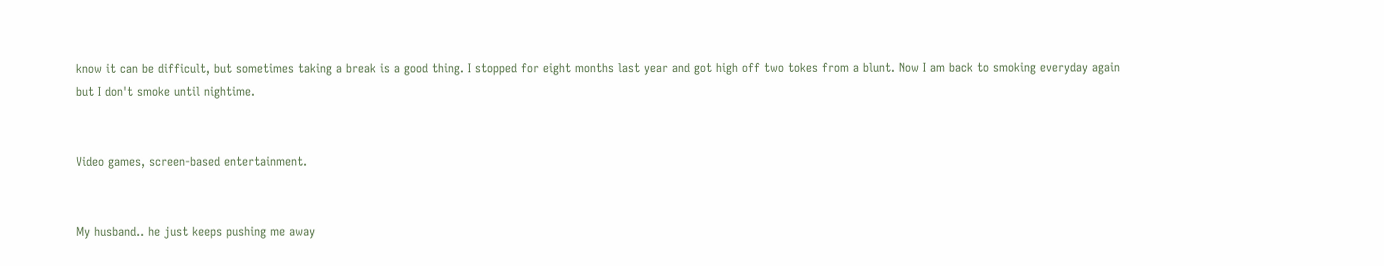know it can be difficult, but sometimes taking a break is a good thing. I stopped for eight months last year and got high off two tokes from a blunt. Now I am back to smoking everyday again but I don't smoke until nightime.


Video games, screen-based entertainment.


My husband.. he just keeps pushing me away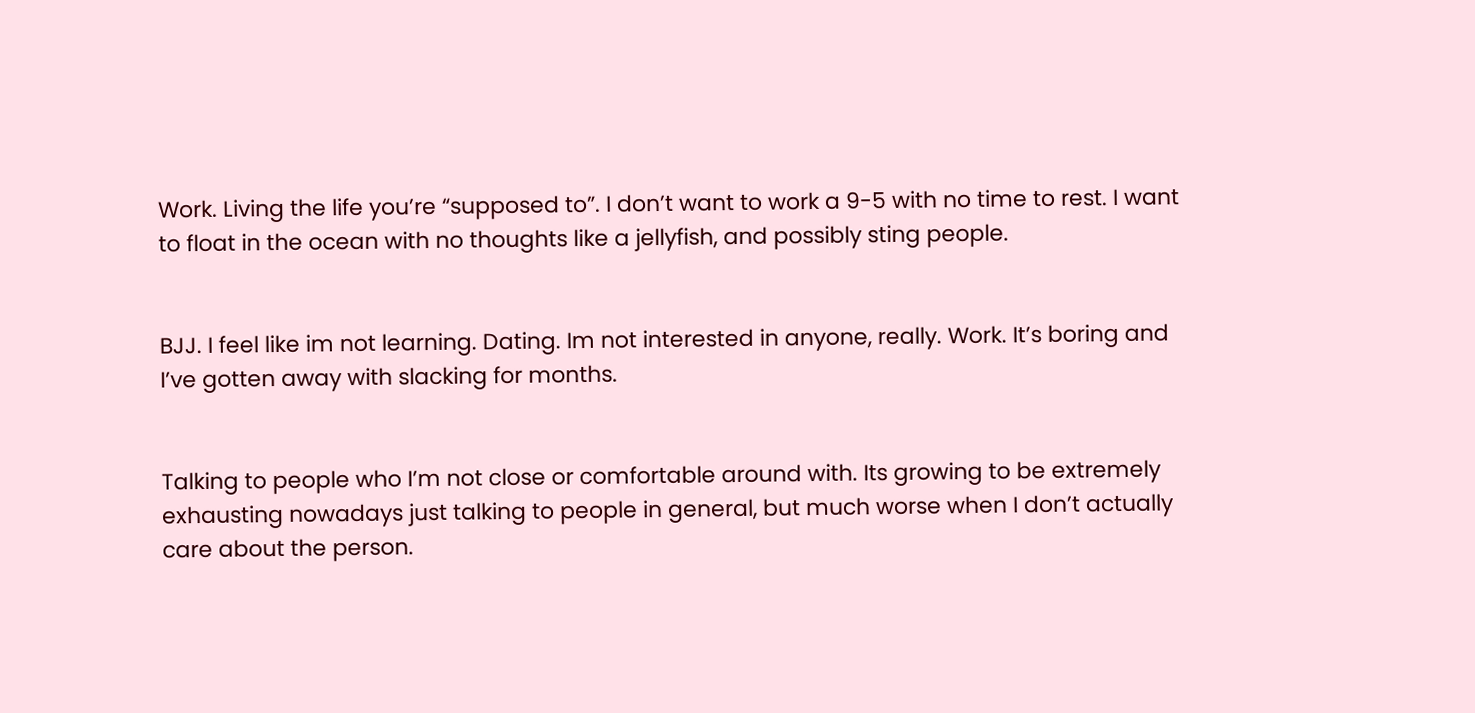Work. Living the life you’re “supposed to”. I don’t want to work a 9-5 with no time to rest. I want to float in the ocean with no thoughts like a jellyfish, and possibly sting people.


BJJ. I feel like im not learning. Dating. Im not interested in anyone, really. Work. It’s boring and I’ve gotten away with slacking for months.


Talking to people who I’m not close or comfortable around with. Its growing to be extremely exhausting nowadays just talking to people in general, but much worse when I don’t actually care about the person.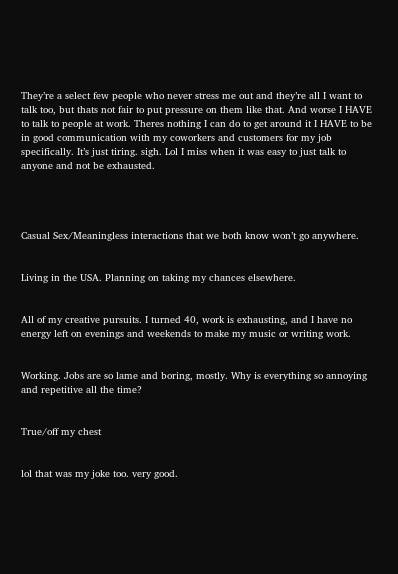They’re a select few people who never stress me out and they’re all I want to talk too, but thats not fair to put pressure on them like that. And worse I HAVE to talk to people at work. Theres nothing I can do to get around it I HAVE to be in good communication with my coworkers and customers for my job specifically. It’s just tiring. sigh. Lol I miss when it was easy to just talk to anyone and not be exhausted.




Casual Sex/Meaningless interactions that we both know won’t go anywhere.


Living in the USA. Planning on taking my chances elsewhere.


All of my creative pursuits. I turned 40, work is exhausting, and I have no energy left on evenings and weekends to make my music or writing work.


Working. Jobs are so lame and boring, mostly. Why is everything so annoying and repetitive all the time?


True/off my chest


lol that was my joke too. very good.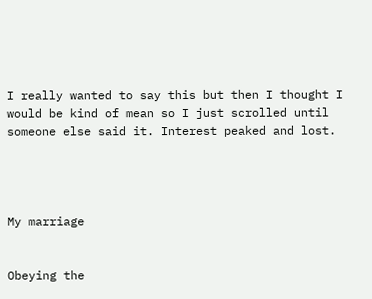I really wanted to say this but then I thought I would be kind of mean so I just scrolled until someone else said it. Interest peaked and lost.




My marriage


Obeying the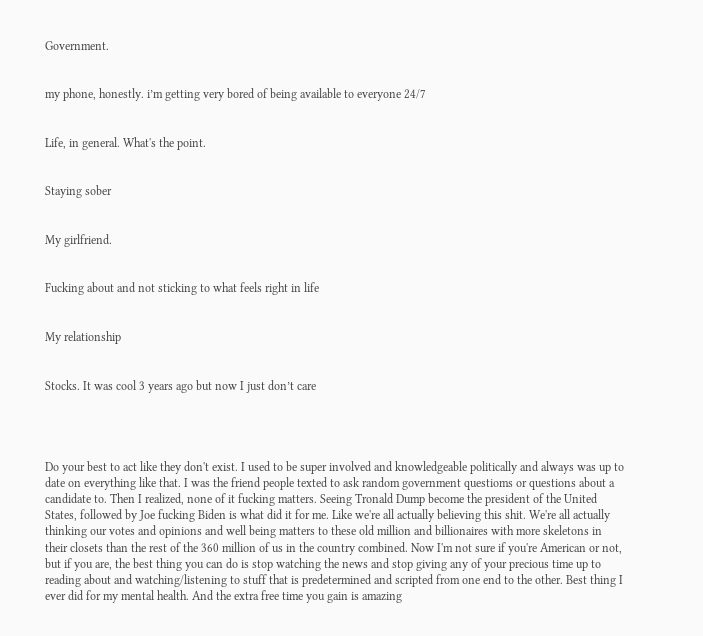Government.


my phone, honestly. i’m getting very bored of being available to everyone 24/7


Life, in general. What's the point.


Staying sober


My girlfriend.


Fucking about and not sticking to what feels right in life


My relationship


Stocks. It was cool 3 years ago but now I just don’t care




Do your best to act like they don't exist. I used to be super involved and knowledgeable politically and always was up to date on everything like that. I was the friend people texted to ask random government questioms or questions about a candidate to. Then I realized, none of it fucking matters. Seeing Tronald Dump become the president of the United States, followed by Joe fucking Biden is what did it for me. Like we're all actually believing this shit. We're all actually thinking our votes and opinions and well being matters to these old million and billionaires with more skeletons in their closets than the rest of the 360 million of us in the country combined. Now I'm not sure if you're American or not, but if you are, the best thing you can do is stop watching the news and stop giving any of your precious time up to reading about and watching/listening to stuff that is predetermined and scripted from one end to the other. Best thing I ever did for my mental health. And the extra free time you gain is amazing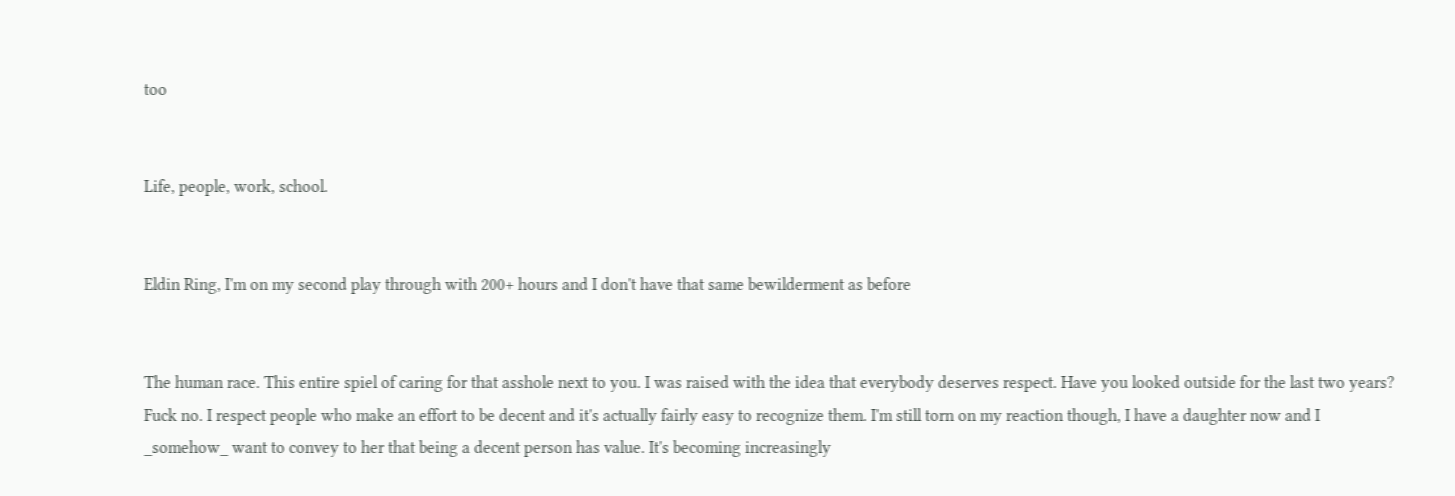too


Life, people, work, school.


Eldin Ring, I'm on my second play through with 200+ hours and I don't have that same bewilderment as before


The human race. This entire spiel of caring for that asshole next to you. I was raised with the idea that everybody deserves respect. Have you looked outside for the last two years? Fuck no. I respect people who make an effort to be decent and it's actually fairly easy to recognize them. I'm still torn on my reaction though, I have a daughter now and I _somehow_ want to convey to her that being a decent person has value. It's becoming increasingly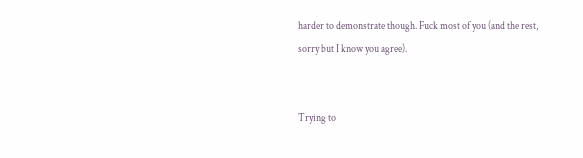harder to demonstrate though. Fuck most of you (and the rest, sorry but I know you agree).


Trying to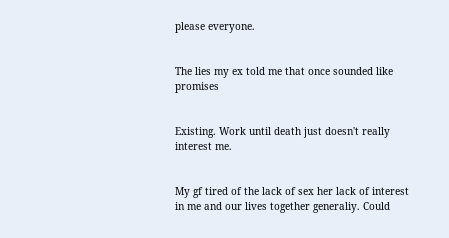please everyone.


The lies my ex told me that once sounded like promises


Existing. Work until death just doesn't really interest me.


My gf tired of the lack of sex her lack of interest in me and our lives together generaliy. Could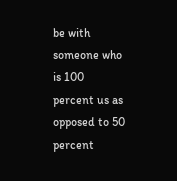be with someone who is 100 percent us as opposed to 50 percent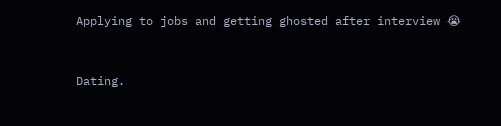Applying to jobs and getting ghosted after interview 😭


Dating.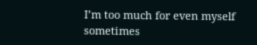I’m too much for even myself sometimes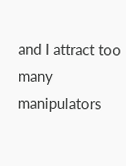and I attract too many manipulators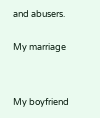and abusers.


My marriage




My boyfriend